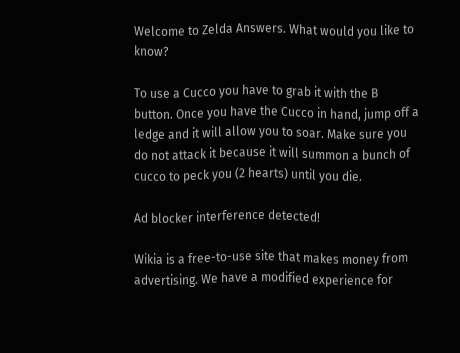Welcome to Zelda Answers. What would you like to know?

To use a Cucco you have to grab it with the B button. Once you have the Cucco in hand, jump off a ledge and it will allow you to soar. Make sure you do not attack it because it will summon a bunch of cucco to peck you (2 hearts) until you die.

Ad blocker interference detected!

Wikia is a free-to-use site that makes money from advertising. We have a modified experience for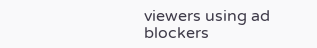viewers using ad blockers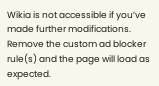Wikia is not accessible if you’ve made further modifications. Remove the custom ad blocker rule(s) and the page will load as expected.